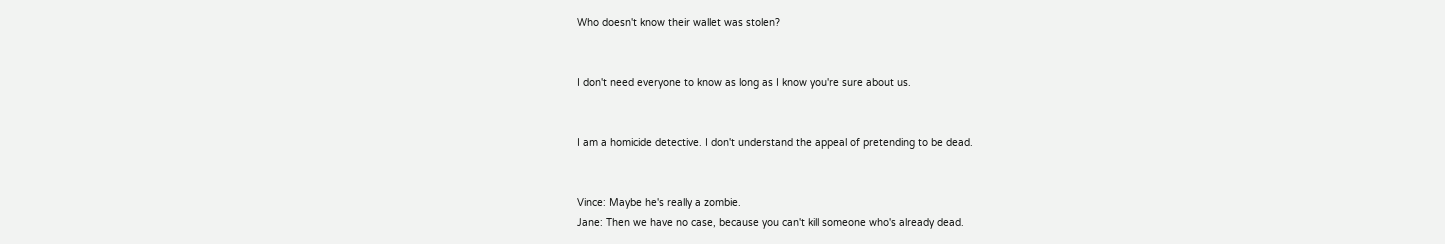Who doesn't know their wallet was stolen?


I don't need everyone to know as long as I know you're sure about us.


I am a homicide detective. I don't understand the appeal of pretending to be dead.


Vince: Maybe he's really a zombie.
Jane: Then we have no case, because you can't kill someone who's already dead.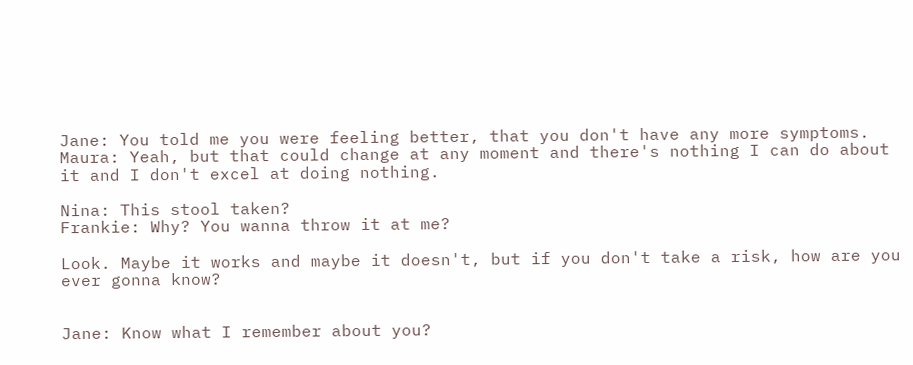Jane: You told me you were feeling better, that you don't have any more symptoms.
Maura: Yeah, but that could change at any moment and there's nothing I can do about it and I don't excel at doing nothing.

Nina: This stool taken?
Frankie: Why? You wanna throw it at me?

Look. Maybe it works and maybe it doesn't, but if you don't take a risk, how are you ever gonna know?


Jane: Know what I remember about you?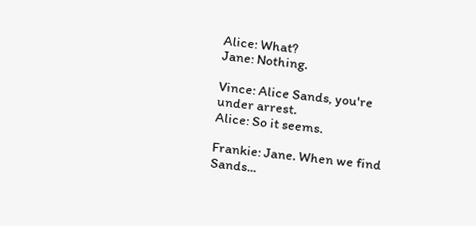Alice: What?
Jane: Nothing.

Vince: Alice Sands, you're under arrest.
Alice: So it seems.

Frankie: Jane. When we find Sands...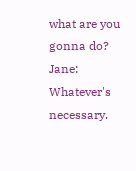what are you gonna do?
Jane: Whatever's necessary.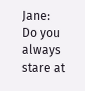Jane: Do you always stare at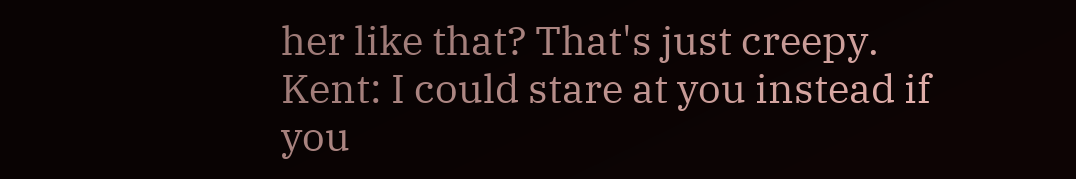her like that? That's just creepy.
Kent: I could stare at you instead if you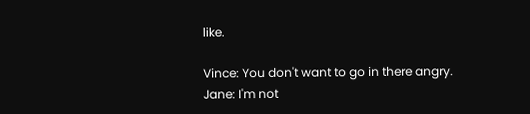like.

Vince: You don't want to go in there angry.
Jane: I'm not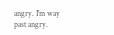angry. I'm way past angry.